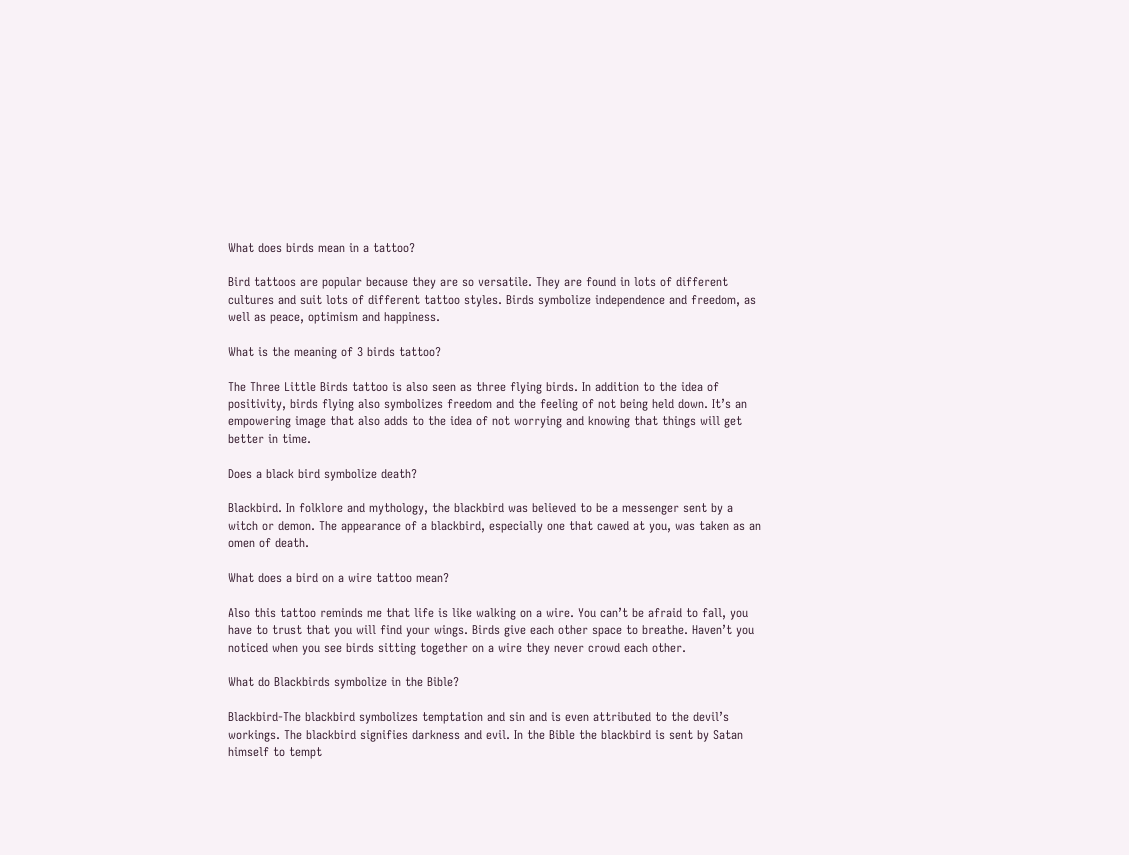What does birds mean in a tattoo?

Bird tattoos are popular because they are so versatile. They are found in lots of different cultures and suit lots of different tattoo styles. Birds symbolize independence and freedom, as well as peace, optimism and happiness.

What is the meaning of 3 birds tattoo?

The Three Little Birds tattoo is also seen as three flying birds. In addition to the idea of positivity, birds flying also symbolizes freedom and the feeling of not being held down. It’s an empowering image that also adds to the idea of not worrying and knowing that things will get better in time.

Does a black bird symbolize death?

Blackbird. In folklore and mythology, the blackbird was believed to be a messenger sent by a witch or demon. The appearance of a blackbird, especially one that cawed at you, was taken as an omen of death.

What does a bird on a wire tattoo mean?

Also this tattoo reminds me that life is like walking on a wire. You can’t be afraid to fall, you have to trust that you will find your wings. Birds give each other space to breathe. Haven’t you noticed when you see birds sitting together on a wire they never crowd each other.

What do Blackbirds symbolize in the Bible?

Blackbird-The blackbird symbolizes temptation and sin and is even attributed to the devil’s workings. The blackbird signifies darkness and evil. In the Bible the blackbird is sent by Satan himself to tempt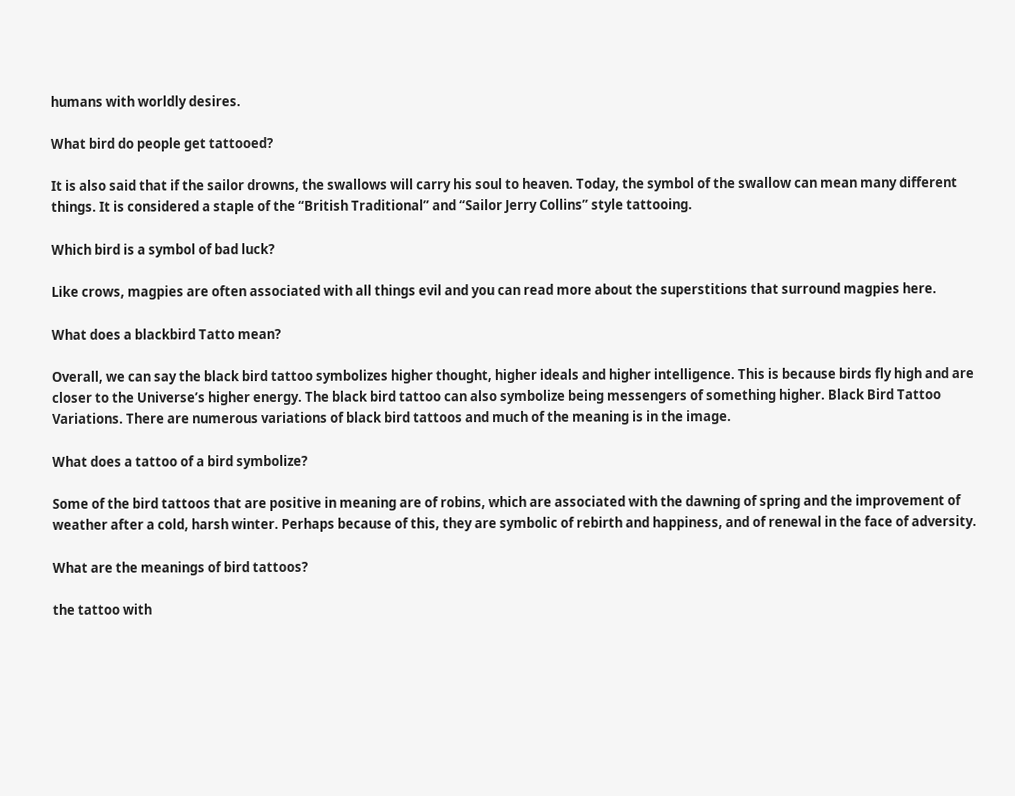humans with worldly desires.

What bird do people get tattooed?

It is also said that if the sailor drowns, the swallows will carry his soul to heaven. Today, the symbol of the swallow can mean many different things. It is considered a staple of the “British Traditional” and “Sailor Jerry Collins” style tattooing.

Which bird is a symbol of bad luck?

Like crows, magpies are often associated with all things evil and you can read more about the superstitions that surround magpies here.

What does a blackbird Tatto mean?

Overall, we can say the black bird tattoo symbolizes higher thought, higher ideals and higher intelligence. This is because birds fly high and are closer to the Universe’s higher energy. The black bird tattoo can also symbolize being messengers of something higher. Black Bird Tattoo Variations. There are numerous variations of black bird tattoos and much of the meaning is in the image.

What does a tattoo of a bird symbolize?

Some of the bird tattoos that are positive in meaning are of robins, which are associated with the dawning of spring and the improvement of weather after a cold, harsh winter. Perhaps because of this, they are symbolic of rebirth and happiness, and of renewal in the face of adversity.

What are the meanings of bird tattoos?

the tattoo with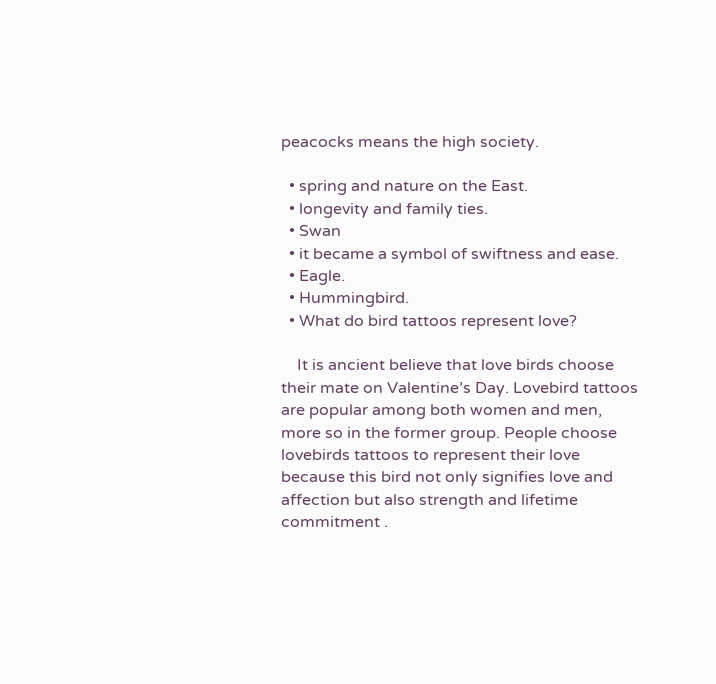peacocks means the high society.

  • spring and nature on the East.
  • longevity and family ties.
  • Swan
  • it became a symbol of swiftness and ease.
  • Eagle.
  • Hummingbird.
  • What do bird tattoos represent love?

    It is ancient believe that love birds choose their mate on Valentine’s Day. Lovebird tattoos are popular among both women and men, more so in the former group. People choose lovebirds tattoos to represent their love because this bird not only signifies love and affection but also strength and lifetime commitment .